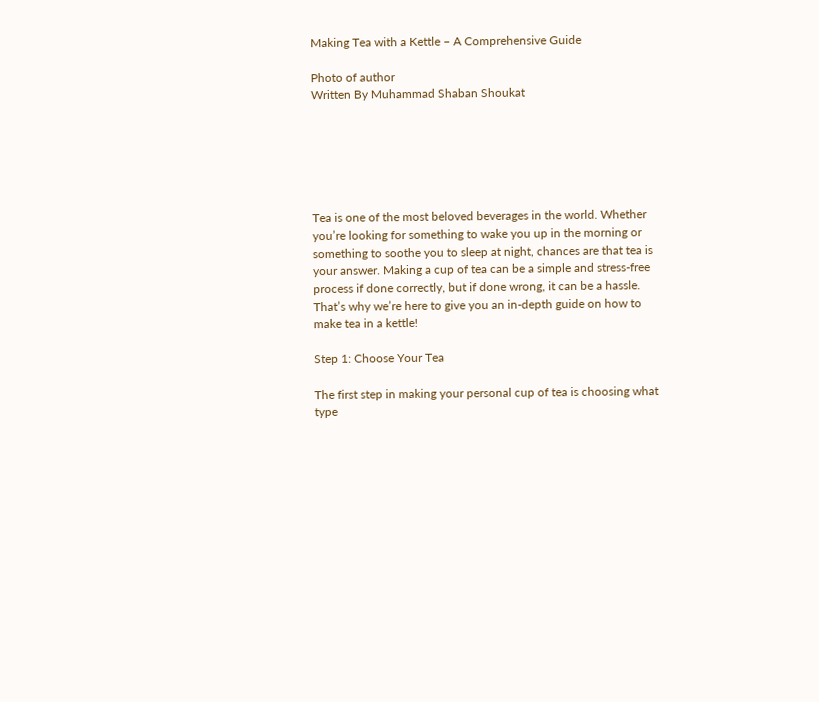Making Tea with a Kettle – A Comprehensive Guide

Photo of author
Written By Muhammad Shaban Shoukat






Tea is one of the most beloved beverages in the world. Whether you’re looking for something to wake you up in the morning or something to soothe you to sleep at night, chances are that tea is your answer. Making a cup of tea can be a simple and stress-free process if done correctly, but if done wrong, it can be a hassle. That’s why we’re here to give you an in-depth guide on how to make tea in a kettle!

Step 1: Choose Your Tea

The first step in making your personal cup of tea is choosing what type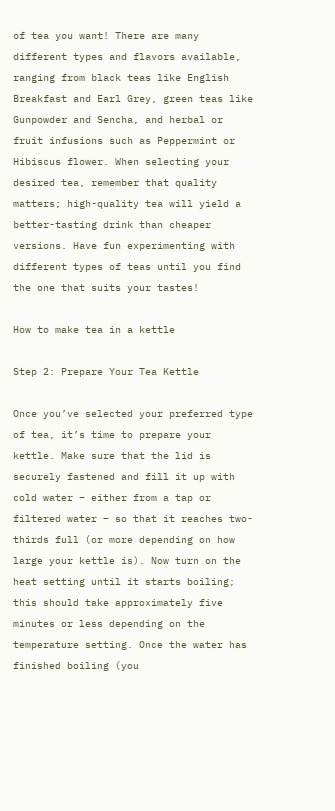of tea you want! There are many different types and flavors available, ranging from black teas like English Breakfast and Earl Grey, green teas like Gunpowder and Sencha, and herbal or fruit infusions such as Peppermint or Hibiscus flower. When selecting your desired tea, remember that quality matters; high-quality tea will yield a better-tasting drink than cheaper versions. Have fun experimenting with different types of teas until you find the one that suits your tastes!

How to make tea in a kettle

Step 2: Prepare Your Tea Kettle

Once you’ve selected your preferred type of tea, it’s time to prepare your kettle. Make sure that the lid is securely fastened and fill it up with cold water – either from a tap or filtered water – so that it reaches two-thirds full (or more depending on how large your kettle is). Now turn on the heat setting until it starts boiling; this should take approximately five minutes or less depending on the temperature setting. Once the water has finished boiling (you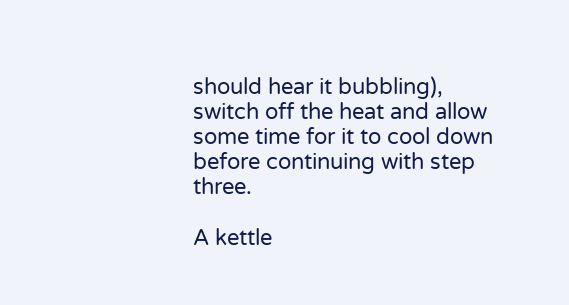should hear it bubbling), switch off the heat and allow some time for it to cool down before continuing with step three.

A kettle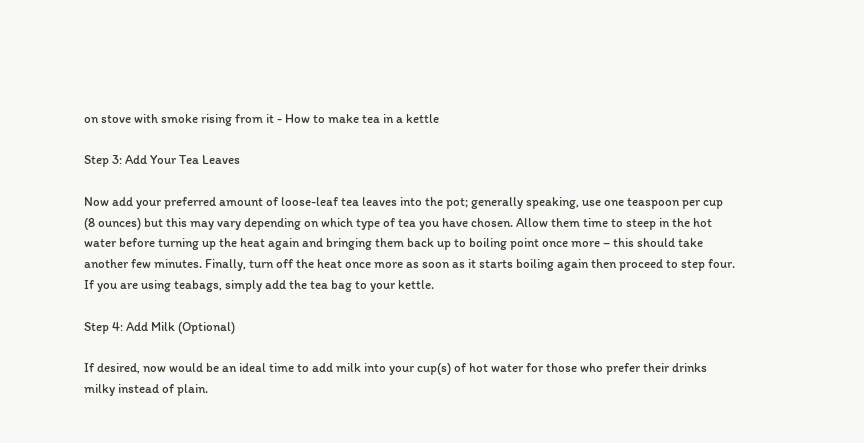on stove with smoke rising from it - How to make tea in a kettle

Step 3: Add Your Tea Leaves

Now add your preferred amount of loose-leaf tea leaves into the pot; generally speaking, use one teaspoon per cup (8 ounces) but this may vary depending on which type of tea you have chosen. Allow them time to steep in the hot water before turning up the heat again and bringing them back up to boiling point once more – this should take another few minutes. Finally, turn off the heat once more as soon as it starts boiling again then proceed to step four.
If you are using teabags, simply add the tea bag to your kettle.

Step 4: Add Milk (Optional)

If desired, now would be an ideal time to add milk into your cup(s) of hot water for those who prefer their drinks milky instead of plain.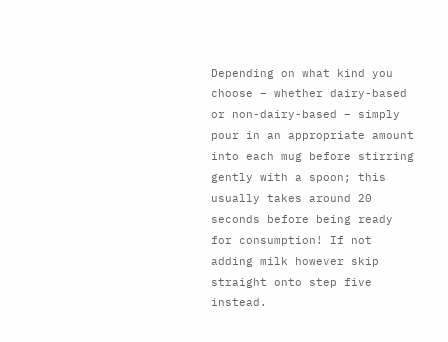Depending on what kind you choose – whether dairy-based or non-dairy-based – simply pour in an appropriate amount into each mug before stirring gently with a spoon; this usually takes around 20 seconds before being ready for consumption! If not adding milk however skip straight onto step five instead.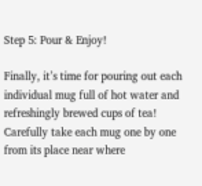Step 5: Pour & Enjoy!

Finally, it’s time for pouring out each individual mug full of hot water and refreshingly brewed cups of tea! Carefully take each mug one by one from its place near where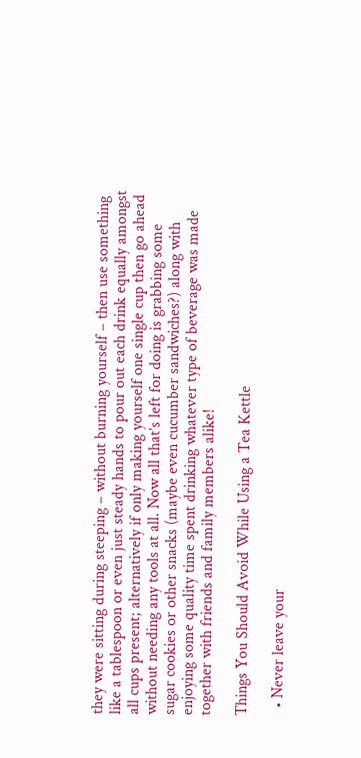they were sitting during steeping – without burning yourself – then use something like a tablespoon or even just steady hands to pour out each drink equally amongst all cups present; alternatively if only making yourself one single cup then go ahead without needing any tools at all. Now all that’s left for doing is grabbing some sugar cookies or other snacks (maybe even cucumber sandwiches?) along with enjoying some quality time spent drinking whatever type of beverage was made together with friends and family members alike!

Things You Should Avoid While Using a Tea Kettle

  • Never leave your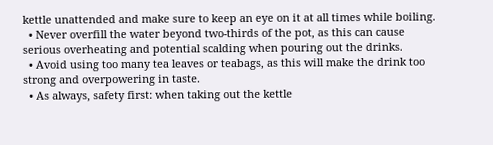kettle unattended and make sure to keep an eye on it at all times while boiling.
  • Never overfill the water beyond two-thirds of the pot, as this can cause serious overheating and potential scalding when pouring out the drinks.
  • Avoid using too many tea leaves or teabags, as this will make the drink too strong and overpowering in taste.
  • As always, safety first: when taking out the kettle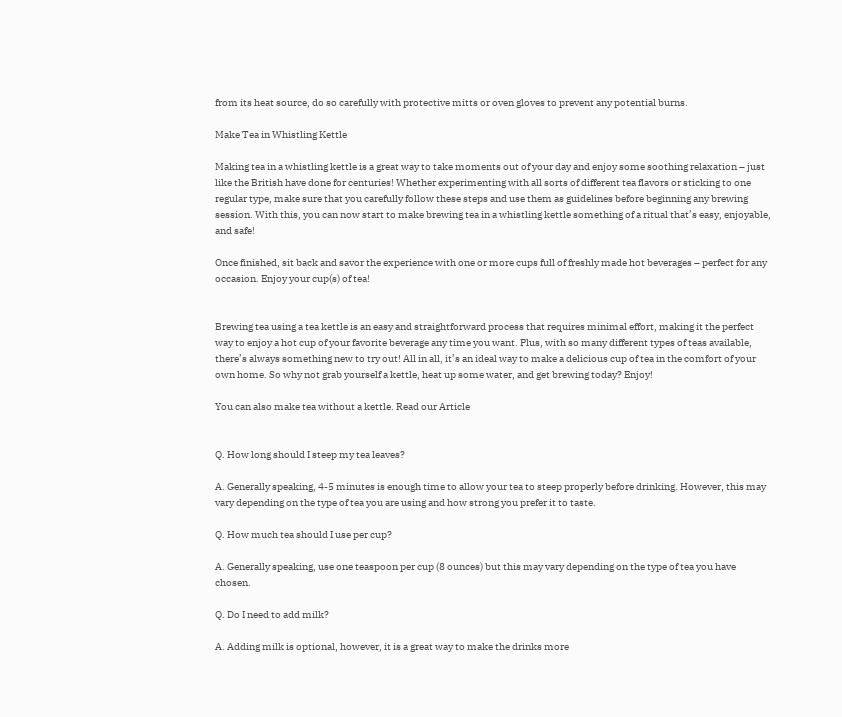from its heat source, do so carefully with protective mitts or oven gloves to prevent any potential burns.

Make Tea in Whistling Kettle

Making tea in a whistling kettle is a great way to take moments out of your day and enjoy some soothing relaxation – just like the British have done for centuries! Whether experimenting with all sorts of different tea flavors or sticking to one regular type, make sure that you carefully follow these steps and use them as guidelines before beginning any brewing session. With this, you can now start to make brewing tea in a whistling kettle something of a ritual that’s easy, enjoyable, and safe!

Once finished, sit back and savor the experience with one or more cups full of freshly made hot beverages – perfect for any occasion. Enjoy your cup(s) of tea!


Brewing tea using a tea kettle is an easy and straightforward process that requires minimal effort, making it the perfect way to enjoy a hot cup of your favorite beverage any time you want. Plus, with so many different types of teas available, there’s always something new to try out! All in all, it’s an ideal way to make a delicious cup of tea in the comfort of your own home. So why not grab yourself a kettle, heat up some water, and get brewing today? Enjoy!

You can also make tea without a kettle. Read our Article


Q. How long should I steep my tea leaves?

A. Generally speaking, 4-5 minutes is enough time to allow your tea to steep properly before drinking. However, this may vary depending on the type of tea you are using and how strong you prefer it to taste.

Q. How much tea should I use per cup?

A. Generally speaking, use one teaspoon per cup (8 ounces) but this may vary depending on the type of tea you have chosen.

Q. Do I need to add milk?

A. Adding milk is optional, however, it is a great way to make the drinks more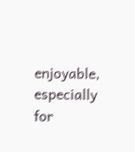enjoyable, especially for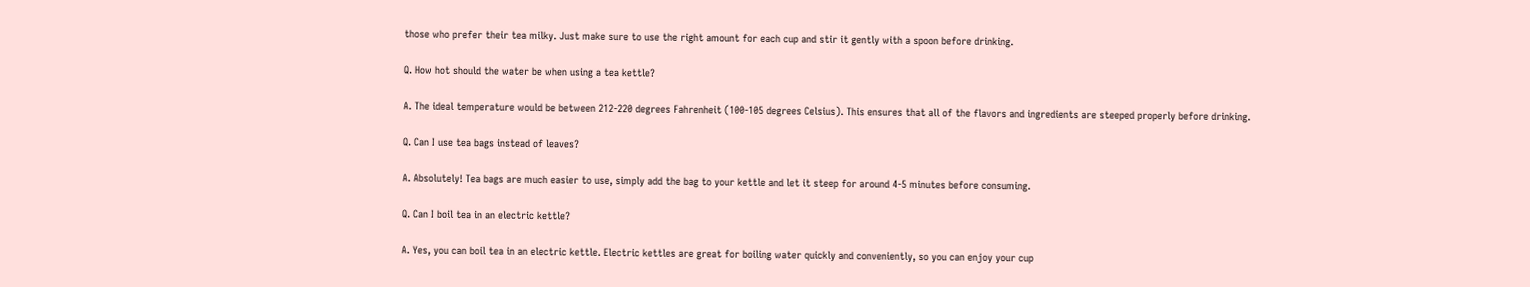those who prefer their tea milky. Just make sure to use the right amount for each cup and stir it gently with a spoon before drinking.

Q. How hot should the water be when using a tea kettle?

A. The ideal temperature would be between 212-220 degrees Fahrenheit (100-105 degrees Celsius). This ensures that all of the flavors and ingredients are steeped properly before drinking.

Q. Can I use tea bags instead of leaves?

A. Absolutely! Tea bags are much easier to use, simply add the bag to your kettle and let it steep for around 4-5 minutes before consuming.

Q. Can I boil tea in an electric kettle?

A. Yes, you can boil tea in an electric kettle. Electric kettles are great for boiling water quickly and conveniently, so you can enjoy your cup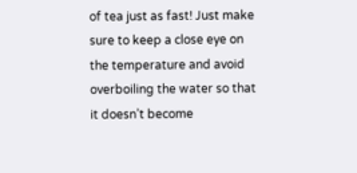of tea just as fast! Just make sure to keep a close eye on the temperature and avoid overboiling the water so that it doesn’t become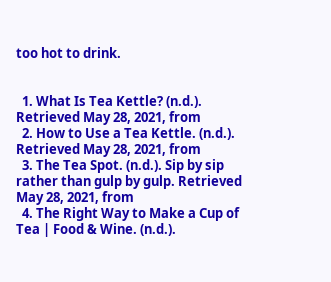too hot to drink.


  1. What Is Tea Kettle? (n.d.). Retrieved May 28, 2021, from
  2. How to Use a Tea Kettle. (n.d.). Retrieved May 28, 2021, from
  3. The Tea Spot. (n.d.). Sip by sip rather than gulp by gulp. Retrieved May 28, 2021, from
  4. The Right Way to Make a Cup of Tea | Food & Wine. (n.d.).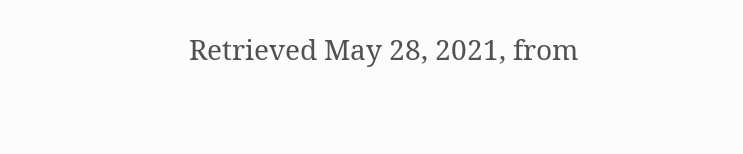Retrieved May 28, 2021, from